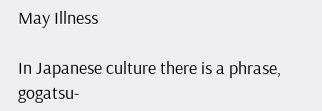May Illness

In Japanese culture there is a phrase, gogatsu-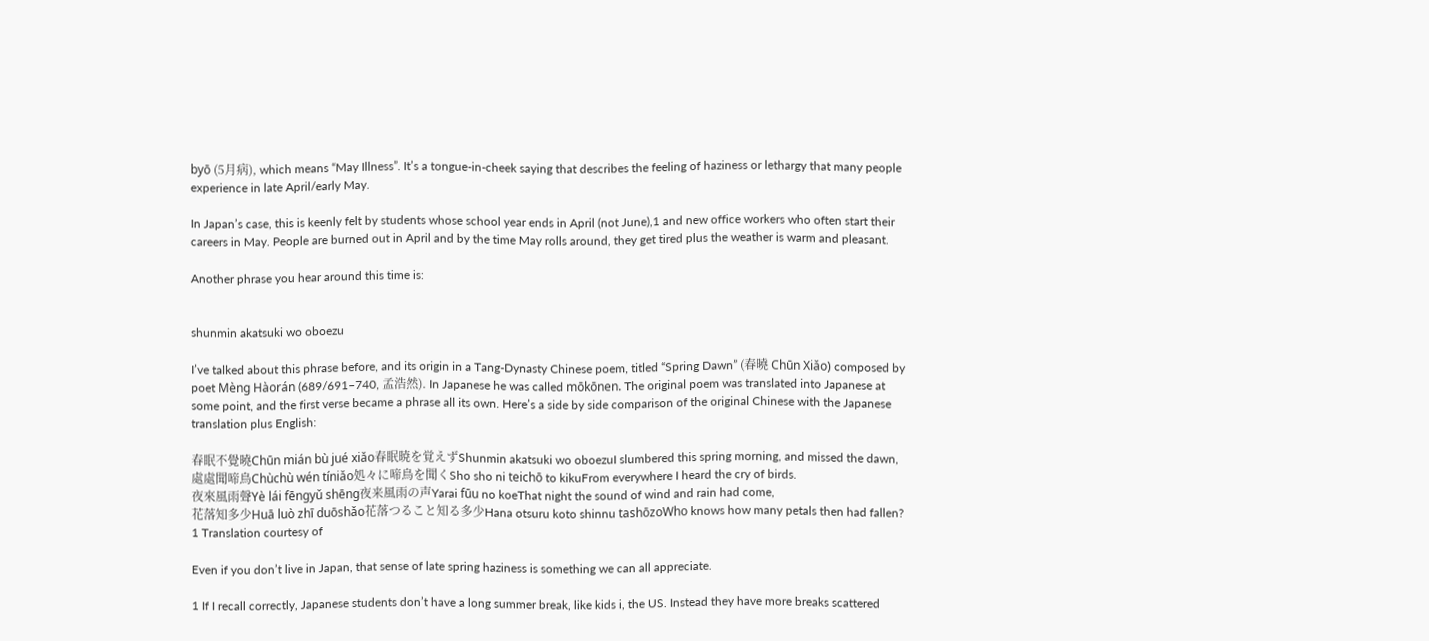byō (5月病), which means “May Illness”. It’s a tongue-in-cheek saying that describes the feeling of haziness or lethargy that many people experience in late April/early May.

In Japan’s case, this is keenly felt by students whose school year ends in April (not June),1 and new office workers who often start their careers in May. People are burned out in April and by the time May rolls around, they get tired plus the weather is warm and pleasant.

Another phrase you hear around this time is:


shunmin akatsuki wo oboezu

I’ve talked about this phrase before, and its origin in a Tang-Dynasty Chinese poem, titled “Spring Dawn” (春曉 Chūn Xiǎo) composed by poet Mèng Hàorán (689/691–740, 孟浩然). In Japanese he was called mōkōnen. The original poem was translated into Japanese at some point, and the first verse became a phrase all its own. Here’s a side by side comparison of the original Chinese with the Japanese translation plus English:

春眠不覺曉Chūn mián bù jué xiǎo春眠暁を覚えずShunmin akatsuki wo oboezuI slumbered this spring morning, and missed the dawn,
處處聞啼鳥Chùchù wén tíniǎo処々に啼鳥を聞くSho sho ni teichō to kikuFrom everywhere I heard the cry of birds.
夜來風雨聲Yè lái fēngyǔ shēng夜来風雨の声Yarai fūu no koeThat night the sound of wind and rain had come,
花落知多少Huā luò zhī duōshǎo花落つること知る多少Hana otsuru koto shinnu tashōzoWho knows how many petals then had fallen?
1 Translation courtesy of

Even if you don’t live in Japan, that sense of late spring haziness is something we can all appreciate.

1 If I recall correctly, Japanese students don’t have a long summer break, like kids i, the US. Instead they have more breaks scattered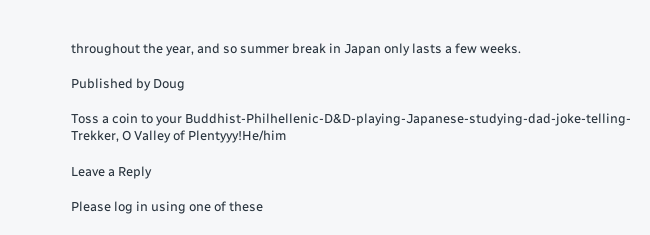throughout the year, and so summer break in Japan only lasts a few weeks.

Published by Doug

Toss a coin to your Buddhist-Philhellenic-D&D-playing-Japanese-studying-dad-joke-telling-Trekker, O Valley of Plentyyy!He/him

Leave a Reply

Please log in using one of these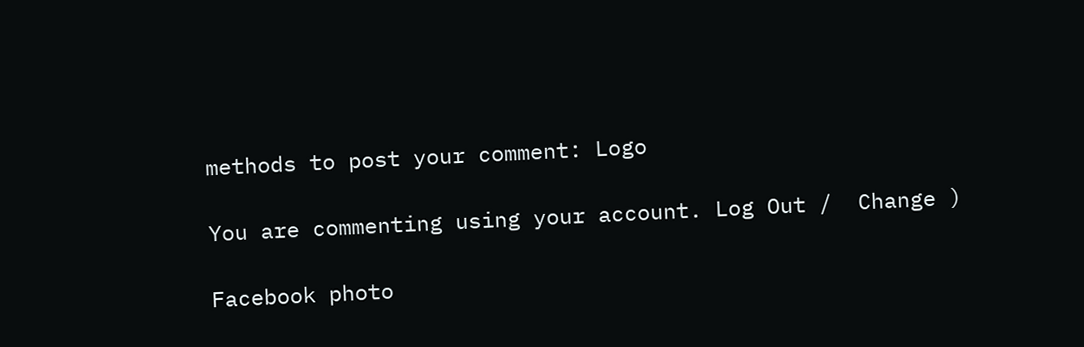methods to post your comment: Logo

You are commenting using your account. Log Out /  Change )

Facebook photo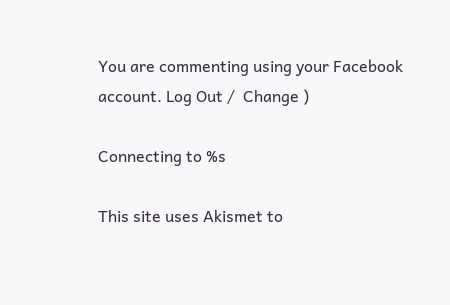You are commenting using your Facebook account. Log Out /  Change )

Connecting to %s

This site uses Akismet to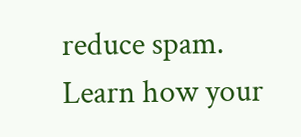reduce spam. Learn how your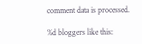comment data is processed.

%d bloggers like this: